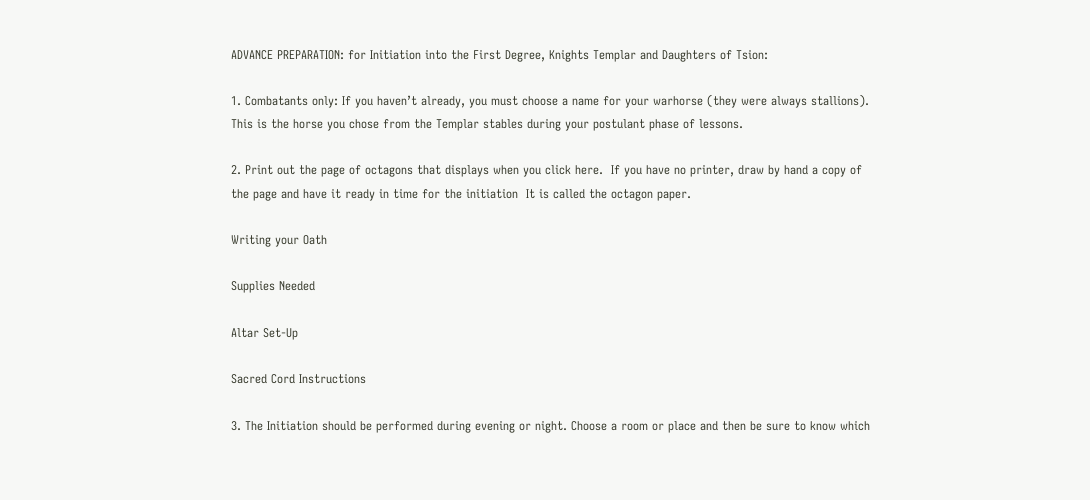ADVANCE PREPARATION: for Initiation into the First Degree, Knights Templar and Daughters of Tsion:

1. Combatants only: If you haven’t already, you must choose a name for your warhorse (they were always stallions). This is the horse you chose from the Templar stables during your postulant phase of lessons.

2. Print out the page of octagons that displays when you click here.  If you have no printer, draw by hand a copy of the page and have it ready in time for the initiation  It is called the octagon paper.

Writing your Oath

Supplies Needed

Altar Set-Up

Sacred Cord Instructions

3. The Initiation should be performed during evening or night. Choose a room or place and then be sure to know which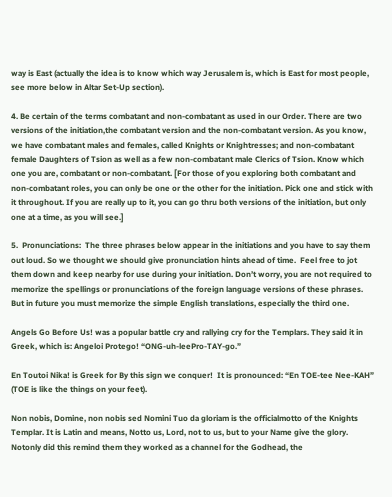way is East (actually the idea is to know which way Jerusalem is, which is East for most people, see more below in Altar Set-Up section).

4. Be certain of the terms combatant and non-combatant as used in our Order. There are two versions of the initiation,the combatant version and the non-combatant version. As you know, we have combatant males and females, called Knights or Knightresses; and non-combatant female Daughters of Tsion as well as a few non-combatant male Clerics of Tsion. Know which one you are, combatant or non-combatant. [For those of you exploring both combatant and non-combatant roles, you can only be one or the other for the initiation. Pick one and stick with it throughout. If you are really up to it, you can go thru both versions of the initiation, but only one at a time, as you will see.]

5.  Pronunciations:  The three phrases below appear in the initiations and you have to say them out loud. So we thought we should give pronunciation hints ahead of time.  Feel free to jot them down and keep nearby for use during your initiation. Don’t worry, you are not required to memorize the spellings or pronunciations of the foreign language versions of these phrases.  But in future you must memorize the simple English translations, especially the third one.

Angels Go Before Us! was a popular battle cry and rallying cry for the Templars. They said it in Greek, which is: Angeloi Protego! “ONG-uh-leePro-TAY-go.”

En Toutoi Nika! is Greek for By this sign we conquer!  It is pronounced: “En TOE-tee Nee-KAH”  (TOE is like the things on your feet).

Non nobis, Domine, non nobis sed Nomini Tuo da gloriam is the officialmotto of the Knights Templar. It is Latin and means, Notto us, Lord, not to us, but to your Name give the glory.  Notonly did this remind them they worked as a channel for the Godhead, the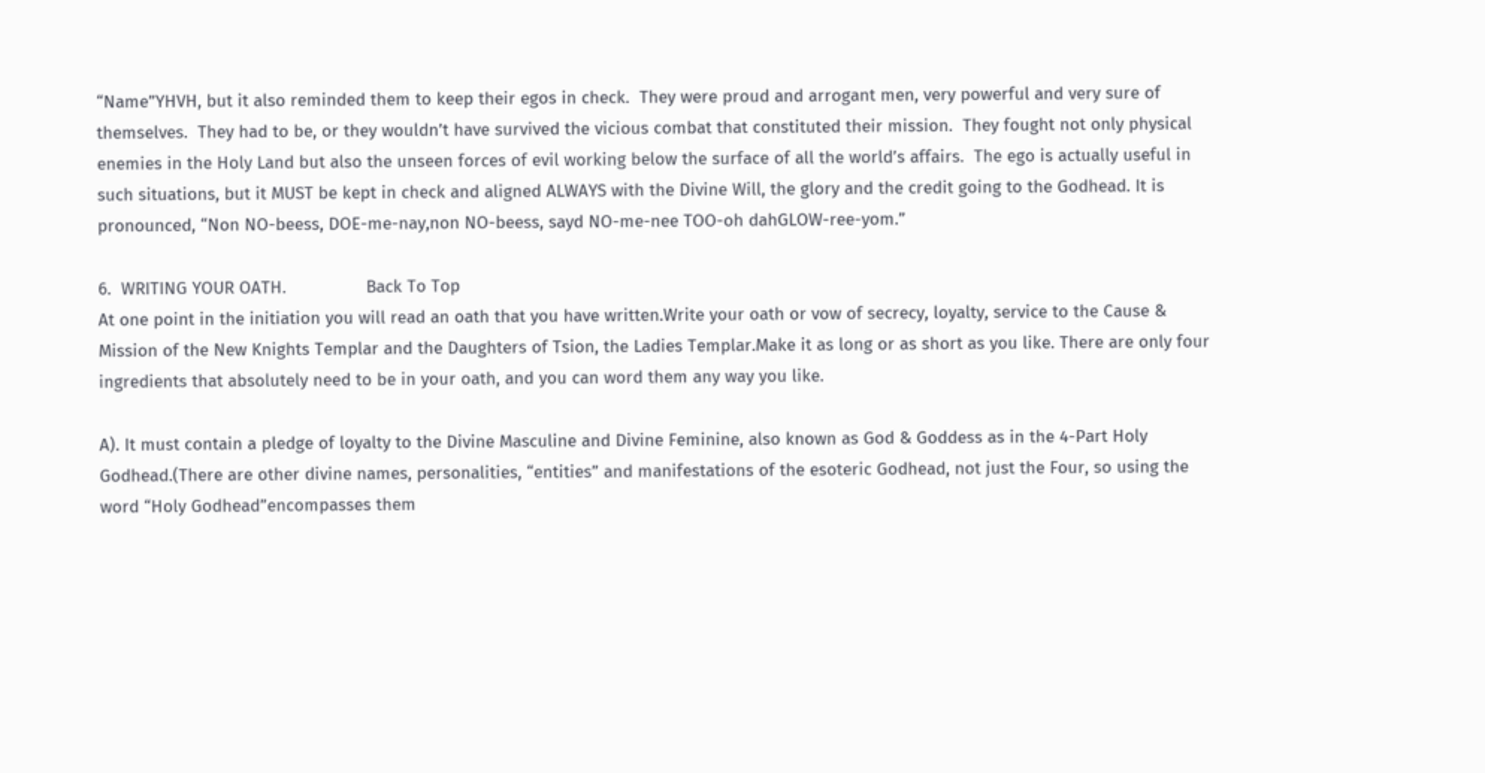“Name”YHVH, but it also reminded them to keep their egos in check.  They were proud and arrogant men, very powerful and very sure of themselves.  They had to be, or they wouldn’t have survived the vicious combat that constituted their mission.  They fought not only physical enemies in the Holy Land but also the unseen forces of evil working below the surface of all the world’s affairs.  The ego is actually useful in such situations, but it MUST be kept in check and aligned ALWAYS with the Divine Will, the glory and the credit going to the Godhead. It is pronounced, “Non NO-beess, DOE-me-nay,non NO-beess, sayd NO-me-nee TOO-oh dahGLOW-ree-yom.”

6.  WRITING YOUR OATH.                Back To Top
At one point in the initiation you will read an oath that you have written.Write your oath or vow of secrecy, loyalty, service to the Cause & Mission of the New Knights Templar and the Daughters of Tsion, the Ladies Templar.Make it as long or as short as you like. There are only four ingredients that absolutely need to be in your oath, and you can word them any way you like.

A). It must contain a pledge of loyalty to the Divine Masculine and Divine Feminine, also known as God & Goddess as in the 4-Part Holy Godhead.(There are other divine names, personalities, “entities” and manifestations of the esoteric Godhead, not just the Four, so using the word “Holy Godhead”encompasses them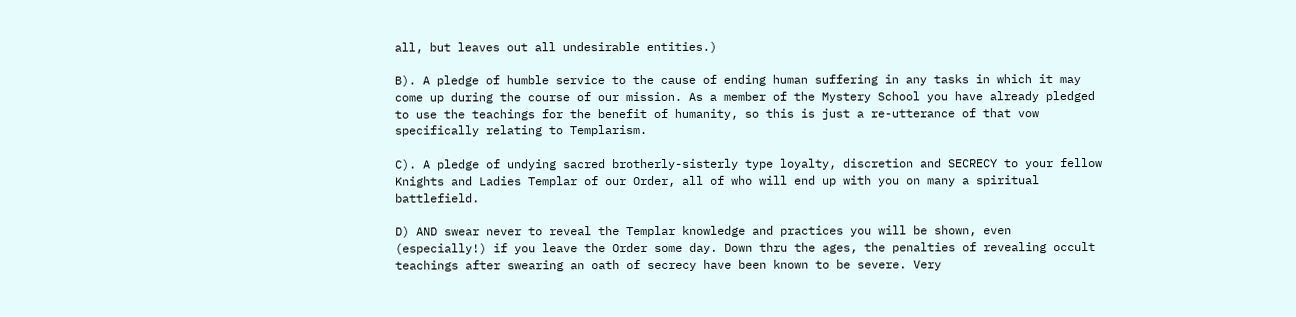all, but leaves out all undesirable entities.)

B). A pledge of humble service to the cause of ending human suffering in any tasks in which it may come up during the course of our mission. As a member of the Mystery School you have already pledged to use the teachings for the benefit of humanity, so this is just a re-utterance of that vow specifically relating to Templarism.

C). A pledge of undying sacred brotherly-sisterly type loyalty, discretion and SECRECY to your fellow Knights and Ladies Templar of our Order, all of who will end up with you on many a spiritual battlefield.

D) AND swear never to reveal the Templar knowledge and practices you will be shown, even (especially!) if you leave the Order some day. Down thru the ages, the penalties of revealing occult teachings after swearing an oath of secrecy have been known to be severe. Very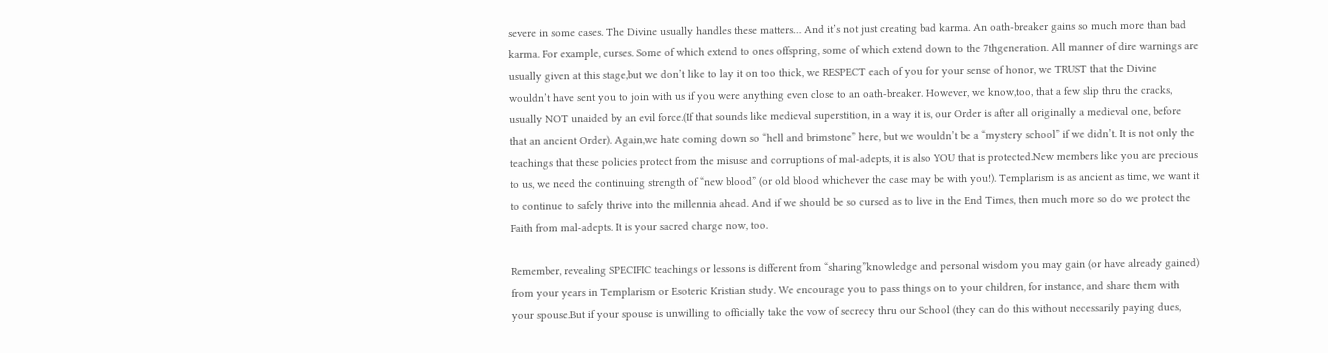severe in some cases. The Divine usually handles these matters… And it’s not just creating bad karma. An oath-breaker gains so much more than bad karma. For example, curses. Some of which extend to ones offspring, some of which extend down to the 7thgeneration. All manner of dire warnings are usually given at this stage,but we don’t like to lay it on too thick, we RESPECT each of you for your sense of honor, we TRUST that the Divine wouldn’t have sent you to join with us if you were anything even close to an oath-breaker. However, we know,too, that a few slip thru the cracks, usually NOT unaided by an evil force.(If that sounds like medieval superstition, in a way it is, our Order is after all originally a medieval one, before that an ancient Order). Again,we hate coming down so “hell and brimstone” here, but we wouldn’t be a “mystery school” if we didn’t. It is not only the teachings that these policies protect from the misuse and corruptions of mal-adepts, it is also YOU that is protected.New members like you are precious to us, we need the continuing strength of “new blood” (or old blood whichever the case may be with you!). Templarism is as ancient as time, we want it to continue to safely thrive into the millennia ahead. And if we should be so cursed as to live in the End Times, then much more so do we protect the Faith from mal-adepts. It is your sacred charge now, too.

Remember, revealing SPECIFIC teachings or lessons is different from “sharing”knowledge and personal wisdom you may gain (or have already gained) from your years in Templarism or Esoteric Kristian study. We encourage you to pass things on to your children, for instance, and share them with your spouse.But if your spouse is unwilling to officially take the vow of secrecy thru our School (they can do this without necessarily paying dues,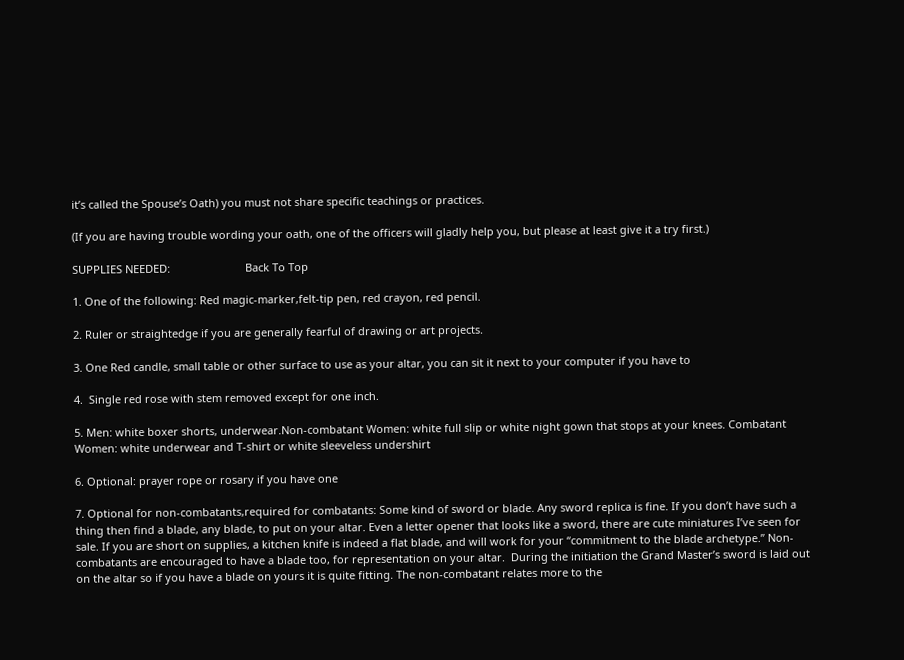it’s called the Spouse’s Oath) you must not share specific teachings or practices.

(If you are having trouble wording your oath, one of the officers will gladly help you, but please at least give it a try first.)

SUPPLIES NEEDED:                         Back To Top

1. One of the following: Red magic-marker,felt-tip pen, red crayon, red pencil.

2. Ruler or straightedge if you are generally fearful of drawing or art projects.

3. One Red candle, small table or other surface to use as your altar, you can sit it next to your computer if you have to

4.  Single red rose with stem removed except for one inch.

5. Men: white boxer shorts, underwear.Non-combatant Women: white full slip or white night gown that stops at your knees. Combatant Women: white underwear and T-shirt or white sleeveless undershirt

6. Optional: prayer rope or rosary if you have one

7. Optional for non-combatants,required for combatants: Some kind of sword or blade. Any sword replica is fine. If you don’t have such a thing then find a blade, any blade, to put on your altar. Even a letter opener that looks like a sword, there are cute miniatures I’ve seen for sale. If you are short on supplies, a kitchen knife is indeed a flat blade, and will work for your “commitment to the blade archetype.” Non-combatants are encouraged to have a blade too, for representation on your altar.  During the initiation the Grand Master’s sword is laid out on the altar so if you have a blade on yours it is quite fitting. The non-combatant relates more to the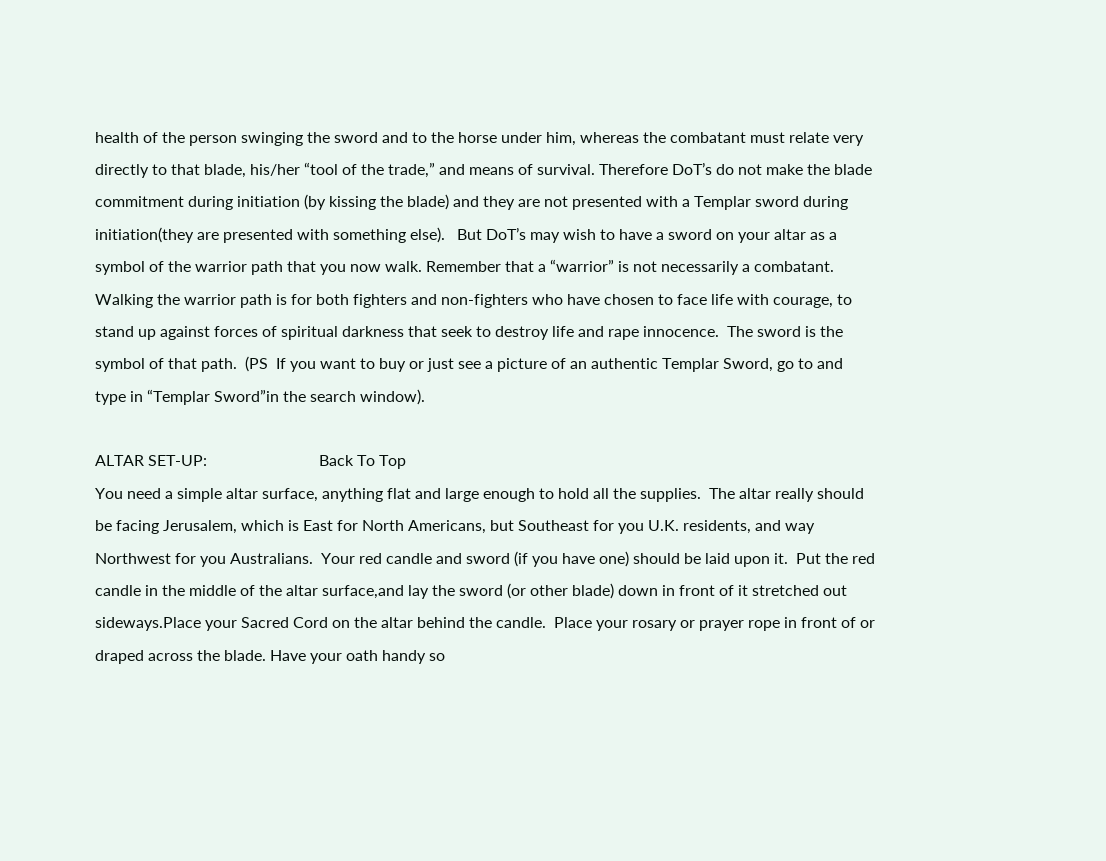health of the person swinging the sword and to the horse under him, whereas the combatant must relate very directly to that blade, his/her “tool of the trade,” and means of survival. Therefore DoT’s do not make the blade commitment during initiation (by kissing the blade) and they are not presented with a Templar sword during initiation(they are presented with something else).   But DoT’s may wish to have a sword on your altar as a symbol of the warrior path that you now walk. Remember that a “warrior” is not necessarily a combatant.  Walking the warrior path is for both fighters and non-fighters who have chosen to face life with courage, to stand up against forces of spiritual darkness that seek to destroy life and rape innocence.  The sword is the symbol of that path.  (PS  If you want to buy or just see a picture of an authentic Templar Sword, go to and type in “Templar Sword”in the search window).

ALTAR SET-UP:                            Back To Top
You need a simple altar surface, anything flat and large enough to hold all the supplies.  The altar really should be facing Jerusalem, which is East for North Americans, but Southeast for you U.K. residents, and way Northwest for you Australians.  Your red candle and sword (if you have one) should be laid upon it.  Put the red candle in the middle of the altar surface,and lay the sword (or other blade) down in front of it stretched out sideways.Place your Sacred Cord on the altar behind the candle.  Place your rosary or prayer rope in front of or draped across the blade. Have your oath handy so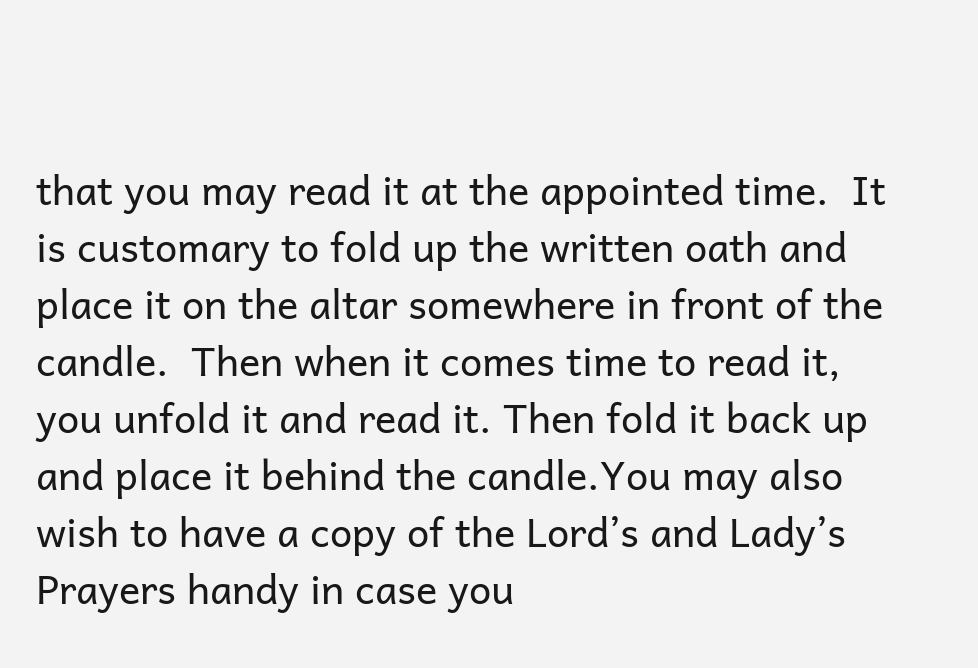that you may read it at the appointed time.  It is customary to fold up the written oath and place it on the altar somewhere in front of the candle.  Then when it comes time to read it, you unfold it and read it. Then fold it back up and place it behind the candle.You may also wish to have a copy of the Lord’s and Lady’s Prayers handy in case you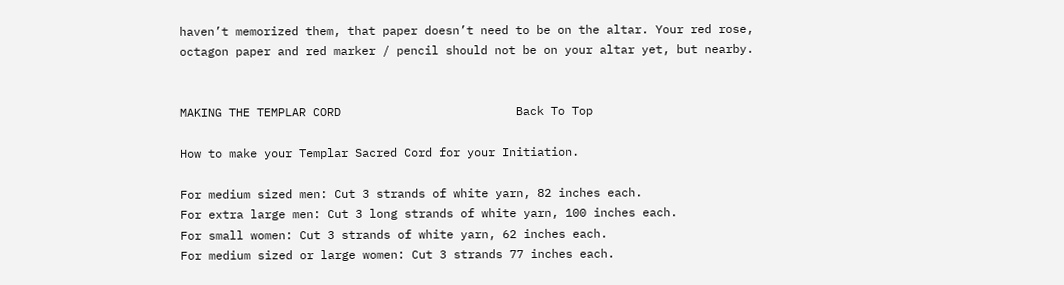haven’t memorized them, that paper doesn’t need to be on the altar. Your red rose, octagon paper and red marker / pencil should not be on your altar yet, but nearby.


MAKING THE TEMPLAR CORD                         Back To Top

How to make your Templar Sacred Cord for your Initiation.

For medium sized men: Cut 3 strands of white yarn, 82 inches each.
For extra large men: Cut 3 long strands of white yarn, 100 inches each.
For small women: Cut 3 strands of white yarn, 62 inches each.
For medium sized or large women: Cut 3 strands 77 inches each.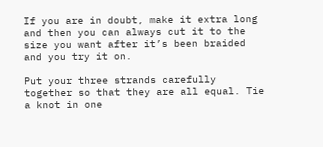If you are in doubt, make it extra long and then you can always cut it to the size you want after it’s been braided and you try it on.

Put your three strands carefully together so that they are all equal. Tie a knot in one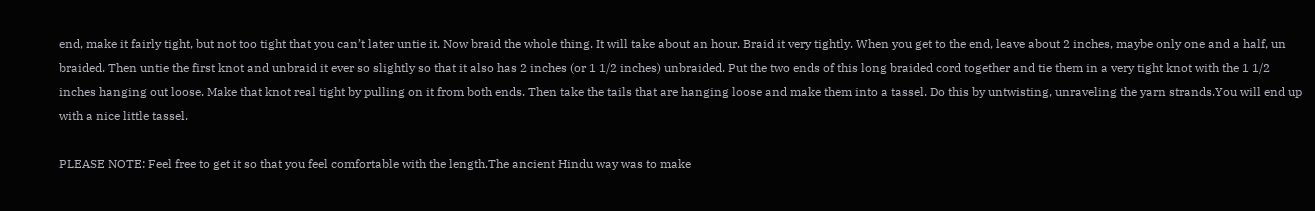end, make it fairly tight, but not too tight that you can’t later untie it. Now braid the whole thing. It will take about an hour. Braid it very tightly. When you get to the end, leave about 2 inches, maybe only one and a half, un braided. Then untie the first knot and unbraid it ever so slightly so that it also has 2 inches (or 1 1/2 inches) unbraided. Put the two ends of this long braided cord together and tie them in a very tight knot with the 1 1/2 inches hanging out loose. Make that knot real tight by pulling on it from both ends. Then take the tails that are hanging loose and make them into a tassel. Do this by untwisting, unraveling the yarn strands.You will end up with a nice little tassel.

PLEASE NOTE: Feel free to get it so that you feel comfortable with the length.The ancient Hindu way was to make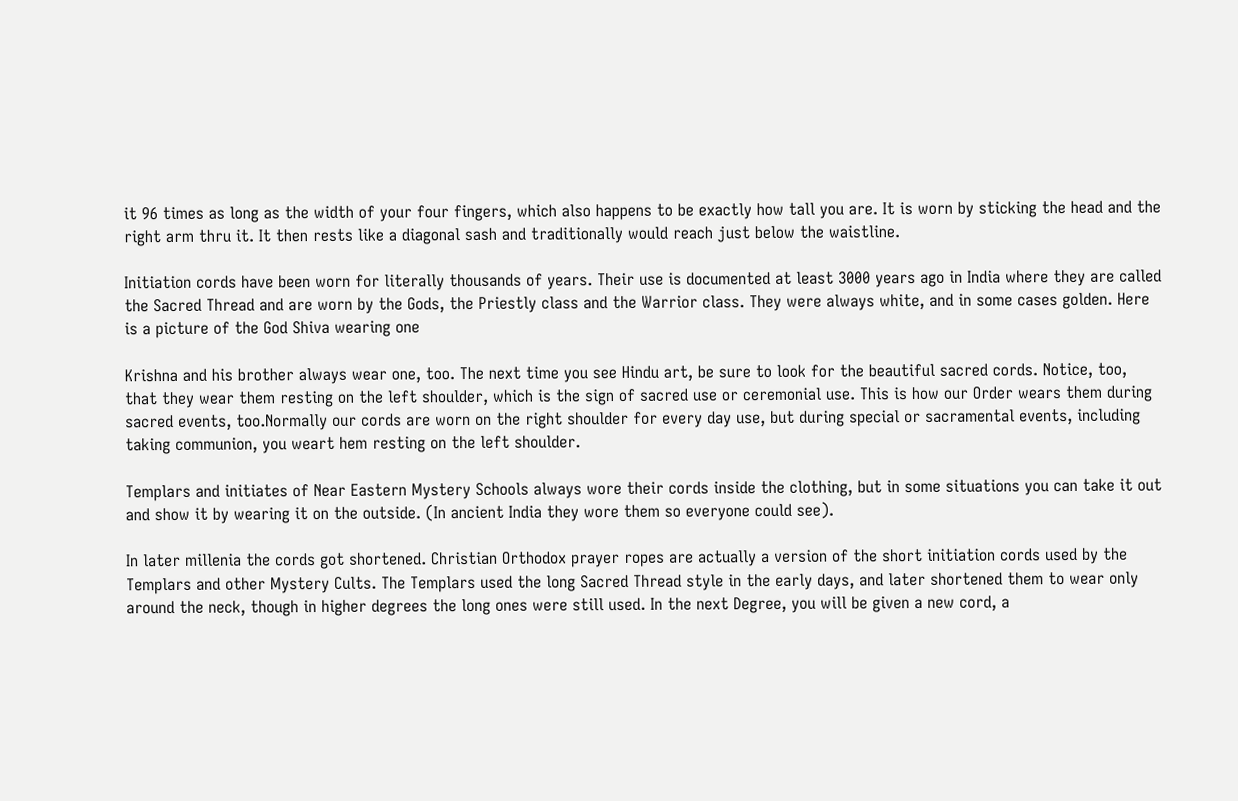it 96 times as long as the width of your four fingers, which also happens to be exactly how tall you are. It is worn by sticking the head and the right arm thru it. It then rests like a diagonal sash and traditionally would reach just below the waistline.

Initiation cords have been worn for literally thousands of years. Their use is documented at least 3000 years ago in India where they are called the Sacred Thread and are worn by the Gods, the Priestly class and the Warrior class. They were always white, and in some cases golden. Here is a picture of the God Shiva wearing one

Krishna and his brother always wear one, too. The next time you see Hindu art, be sure to look for the beautiful sacred cords. Notice, too, that they wear them resting on the left shoulder, which is the sign of sacred use or ceremonial use. This is how our Order wears them during sacred events, too.Normally our cords are worn on the right shoulder for every day use, but during special or sacramental events, including taking communion, you weart hem resting on the left shoulder.

Templars and initiates of Near Eastern Mystery Schools always wore their cords inside the clothing, but in some situations you can take it out and show it by wearing it on the outside. (In ancient India they wore them so everyone could see).

In later millenia the cords got shortened. Christian Orthodox prayer ropes are actually a version of the short initiation cords used by the Templars and other Mystery Cults. The Templars used the long Sacred Thread style in the early days, and later shortened them to wear only around the neck, though in higher degrees the long ones were still used. In the next Degree, you will be given a new cord, a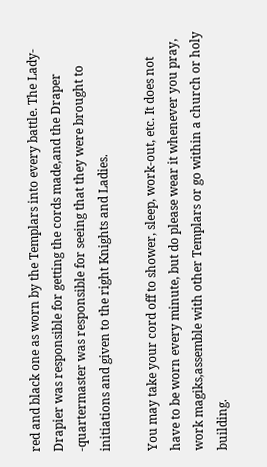red and black one as worn by the Templars into every battle. The Lady-Drapier was responsible for getting the cords made,and the Draper -quartermaster was responsible for seeing that they were brought to initiations and given to the right Knights and Ladies.

You may take your cord off to shower, sleep, work-out, etc. It does not have to be worn every minute, but do please wear it whenever you pray, work magiks,assemble with other Templars or go within a church or holy building.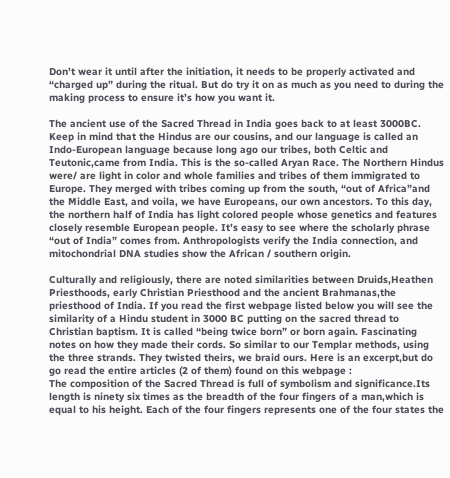Don’t wear it until after the initiation, it needs to be properly activated and “charged up” during the ritual. But do try it on as much as you need to during the making process to ensure it’s how you want it.

The ancient use of the Sacred Thread in India goes back to at least 3000BC. Keep in mind that the Hindus are our cousins, and our language is called an Indo-European language because long ago our tribes, both Celtic and Teutonic,came from India. This is the so-called Aryan Race. The Northern Hindus were/ are light in color and whole families and tribes of them immigrated to Europe. They merged with tribes coming up from the south, “out of Africa”and the Middle East, and voila, we have Europeans, our own ancestors. To this day, the northern half of India has light colored people whose genetics and features closely resemble European people. It’s easy to see where the scholarly phrase “out of India” comes from. Anthropologists verify the India connection, and mitochondrial DNA studies show the African / southern origin.

Culturally and religiously, there are noted similarities between Druids,Heathen Priesthoods, early Christian Priesthood and the ancient Brahmanas,the priesthood of India. If you read the first webpage listed below you will see the similarity of a Hindu student in 3000 BC putting on the sacred thread to Christian baptism. It is called “being twice born” or born again. Fascinating notes on how they made their cords. So similar to our Templar methods, using the three strands. They twisted theirs, we braid ours. Here is an excerpt,but do go read the entire articles (2 of them) found on this webpage :
The composition of the Sacred Thread is full of symbolism and significance.Its length is ninety six times as the breadth of the four fingers of a man,which is equal to his height. Each of the four fingers represents one of the four states the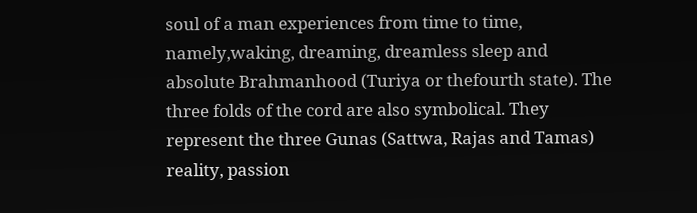soul of a man experiences from time to time, namely,waking, dreaming, dreamless sleep and absolute Brahmanhood (Turiya or thefourth state). The three folds of the cord are also symbolical. They represent the three Gunas (Sattwa, Rajas and Tamas) reality, passion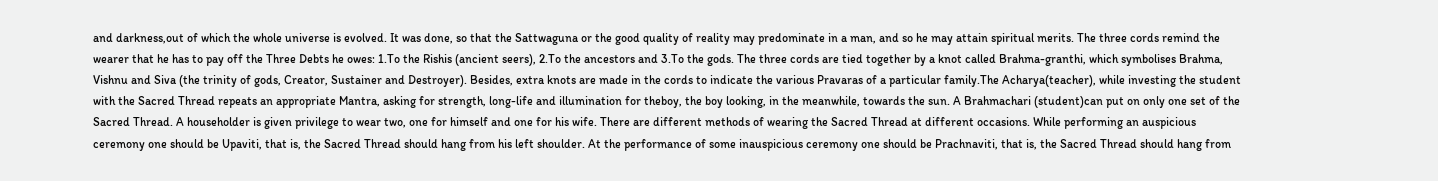and darkness,out of which the whole universe is evolved. It was done, so that the Sattwaguna or the good quality of reality may predominate in a man, and so he may attain spiritual merits. The three cords remind the wearer that he has to pay off the Three Debts he owes: 1.To the Rishis (ancient seers), 2.To the ancestors and 3.To the gods. The three cords are tied together by a knot called Brahma-granthi, which symbolises Brahma, Vishnu and Siva (the trinity of gods, Creator, Sustainer and Destroyer). Besides, extra knots are made in the cords to indicate the various Pravaras of a particular family.The Acharya(teacher), while investing the student with the Sacred Thread repeats an appropriate Mantra, asking for strength, long-life and illumination for theboy, the boy looking, in the meanwhile, towards the sun. A Brahmachari (student)can put on only one set of the Sacred Thread. A householder is given privilege to wear two, one for himself and one for his wife. There are different methods of wearing the Sacred Thread at different occasions. While performing an auspicious ceremony one should be Upaviti, that is, the Sacred Thread should hang from his left shoulder. At the performance of some inauspicious ceremony one should be Prachnaviti, that is, the Sacred Thread should hang from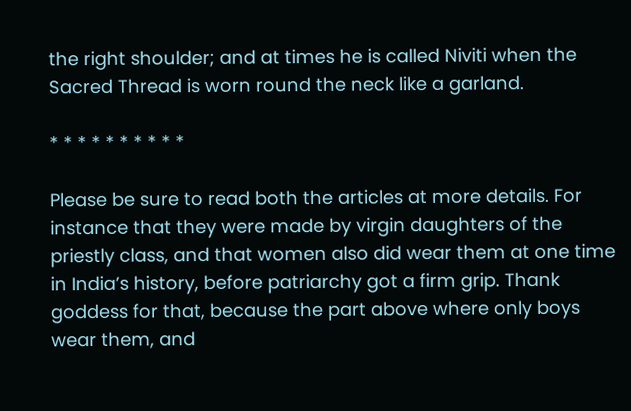the right shoulder; and at times he is called Niviti when the Sacred Thread is worn round the neck like a garland.

* * * * * * * * * *

Please be sure to read both the articles at more details. For instance that they were made by virgin daughters of the priestly class, and that women also did wear them at one time in India’s history, before patriarchy got a firm grip. Thank goddess for that, because the part above where only boys wear them, and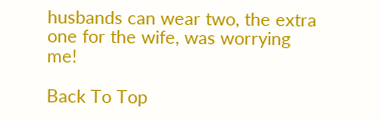husbands can wear two, the extra one for the wife, was worrying me!

Back To Top